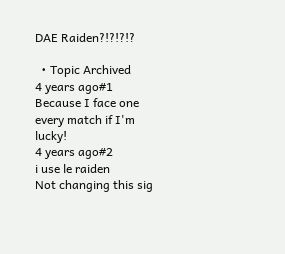DAE Raiden?!?!?!?

  • Topic Archived
4 years ago#1
Because I face one every match if I'm lucky!
4 years ago#2
i use le raiden
Not changing this sig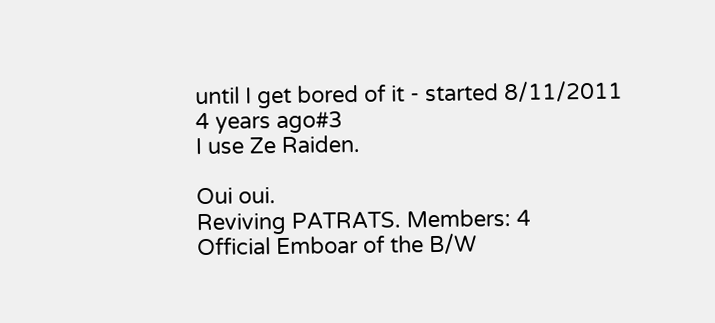until I get bored of it - started 8/11/2011
4 years ago#3
I use Ze Raiden.

Oui oui.
Reviving PATRATS. Members: 4
Official Emboar of the B/W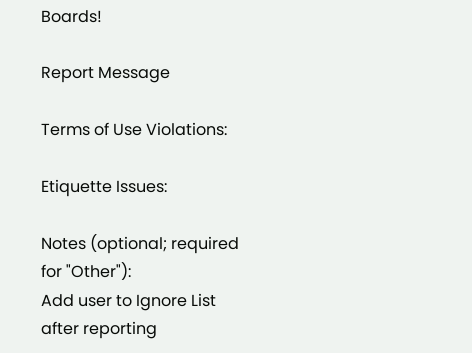Boards!

Report Message

Terms of Use Violations:

Etiquette Issues:

Notes (optional; required for "Other"):
Add user to Ignore List after reporting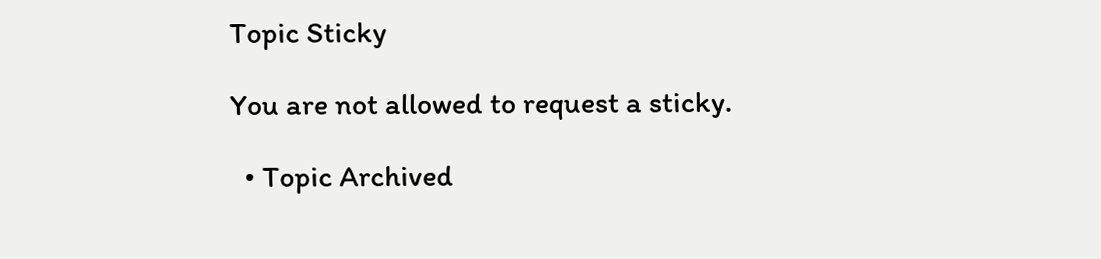Topic Sticky

You are not allowed to request a sticky.

  • Topic Archived